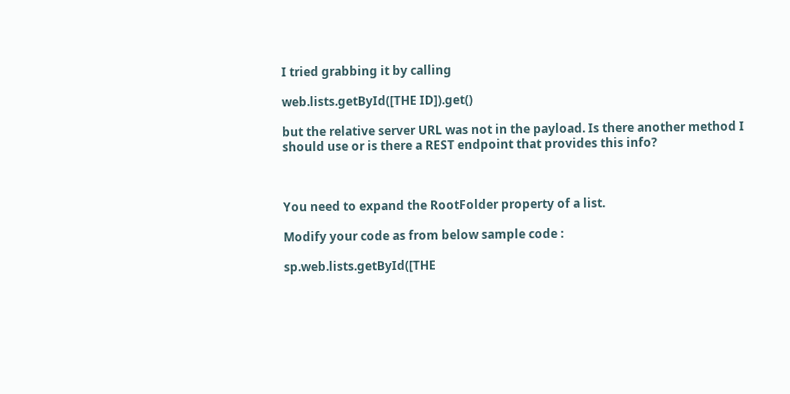I tried grabbing it by calling

web.lists.getById([THE ID]).get()

but the relative server URL was not in the payload. Is there another method I should use or is there a REST endpoint that provides this info?



You need to expand the RootFolder property of a list.

Modify your code as from below sample code :

sp.web.lists.getById([THE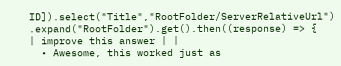ID]).select("Title","RootFolder/ServerRelativeUrl")
.expand("RootFolder").get().then((response) => {
| improve this answer | |
  • Awesome, this worked just as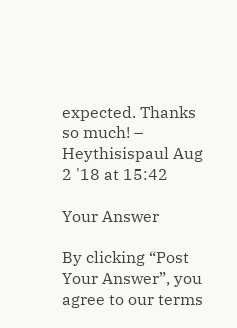expected. Thanks so much! – Heythisispaul Aug 2 '18 at 15:42

Your Answer

By clicking “Post Your Answer”, you agree to our terms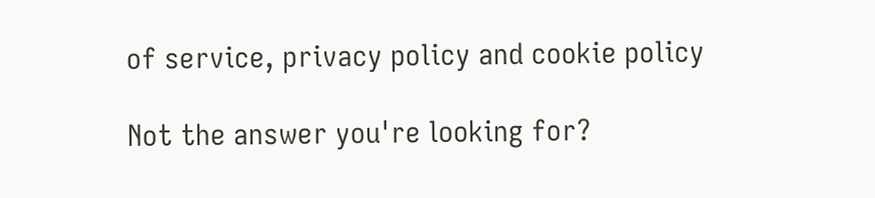of service, privacy policy and cookie policy

Not the answer you're looking for?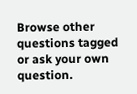Browse other questions tagged or ask your own question.